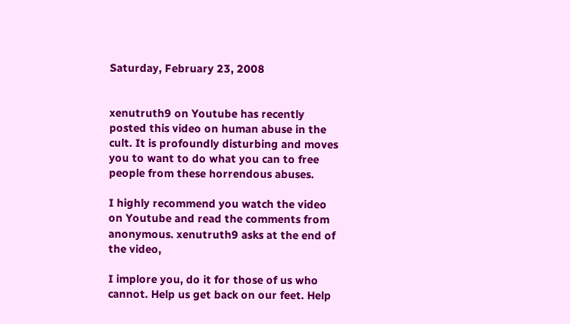Saturday, February 23, 2008


xenutruth9 on Youtube has recently posted this video on human abuse in the cult. It is profoundly disturbing and moves you to want to do what you can to free people from these horrendous abuses.

I highly recommend you watch the video on Youtube and read the comments from anonymous. xenutruth9 asks at the end of the video,

I implore you, do it for those of us who cannot. Help us get back on our feet. Help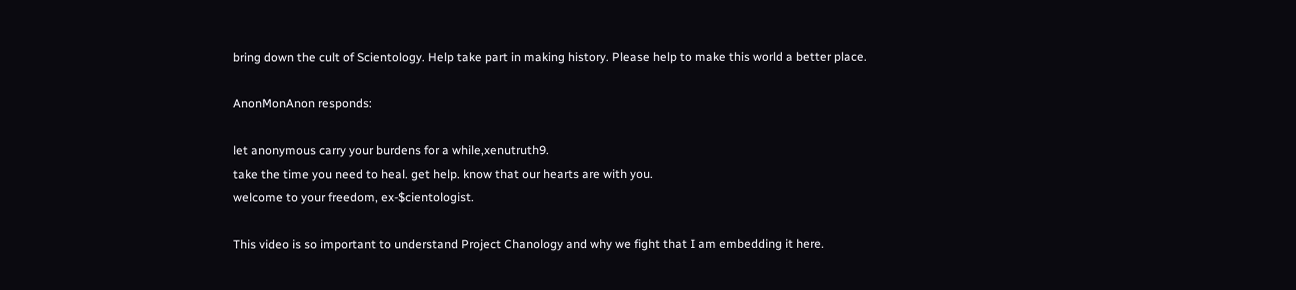bring down the cult of Scientology. Help take part in making history. Please help to make this world a better place.

AnonMonAnon responds:

let anonymous carry your burdens for a while,xenutruth9.
take the time you need to heal. get help. know that our hearts are with you.
welcome to your freedom, ex-$cientologist.

This video is so important to understand Project Chanology and why we fight that I am embedding it here.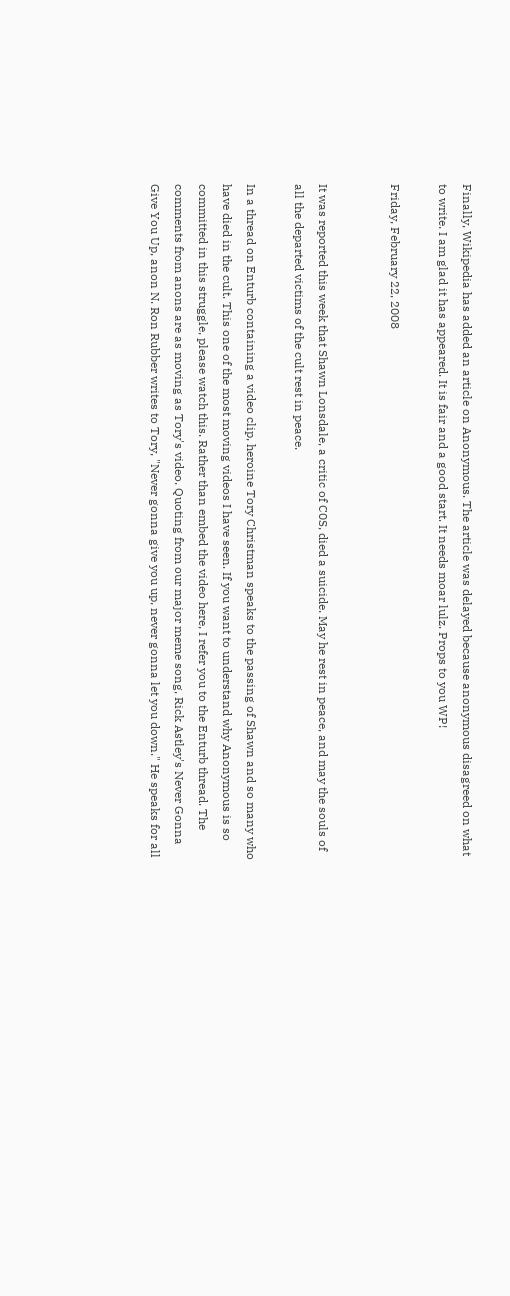Finally, Wikipedia has added an article on Anonymous. The article was delayed because anonymous disagreed on what to write. I am glad it has appeared. It is fair and a good start. It needs moar lulz. Props to you WP!

Friday, February 22, 2008


It was reported this week that Shawn Lonsdale, a critic of C0S, died a suicide. May he rest in peace, and may the souls of all the departed victims of the cult rest in peace.

In a thread on Enturb containing a video clip, heroine Tory Christman speaks to the passing of Shawn and so many who have died in the cult. This one of the most moving videos I have seen. If you want to understand why Anonymous is so committed in this struggle, please watch this. Rather than embed the video here, I refer you to the Enturb thread. The comments from anons are as moving as Tory's video. Quoting from our major meme song, Rick Astley's Never Gonna Give You Up, anon N. Ron Rubber writes to Tory, "Never gonna give you up, never gonna let you down." He speaks for all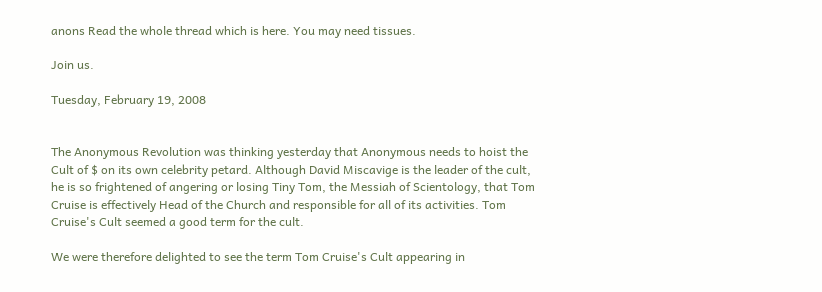anons Read the whole thread which is here. You may need tissues.

Join us.

Tuesday, February 19, 2008


The Anonymous Revolution was thinking yesterday that Anonymous needs to hoist the Cult of $ on its own celebrity petard. Although David Miscavige is the leader of the cult, he is so frightened of angering or losing Tiny Tom, the Messiah of Scientology, that Tom Cruise is effectively Head of the Church and responsible for all of its activities. Tom Cruise's Cult seemed a good term for the cult.

We were therefore delighted to see the term Tom Cruise's Cult appearing in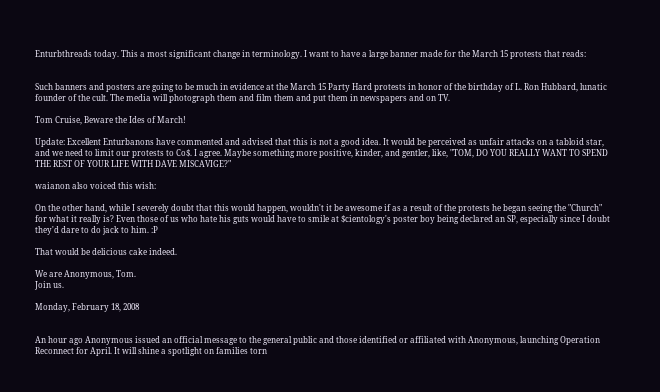Enturbthreads today. This a most significant change in terminology. I want to have a large banner made for the March 15 protests that reads:


Such banners and posters are going to be much in evidence at the March 15 Party Hard protests in honor of the birthday of L. Ron Hubbard, lunatic founder of the cult. The media will photograph them and film them and put them in newspapers and on TV.

Tom Cruise, Beware the Ides of March!

Update: Excellent Enturbanons have commented and advised that this is not a good idea. It would be perceived as unfair attacks on a tabloid star, and we need to limit our protests to Co$. I agree. Maybe something more positive, kinder, and gentler, like, "TOM, DO YOU REALLY WANT TO SPEND THE REST OF YOUR LIFE WITH DAVE MISCAVIGE?"

waianon also voiced this wish:

On the other hand, while I severely doubt that this would happen, wouldn't it be awesome if as a result of the protests he began seeing the "Church" for what it really is? Even those of us who hate his guts would have to smile at $cientology's poster boy being declared an SP, especially since I doubt they'd dare to do jack to him. :P

That would be delicious cake indeed.

We are Anonymous, Tom.
Join us.

Monday, February 18, 2008


An hour ago Anonymous issued an official message to the general public and those identified or affiliated with Anonymous, launching Operation Reconnect for April. It will shine a spotlight on families torn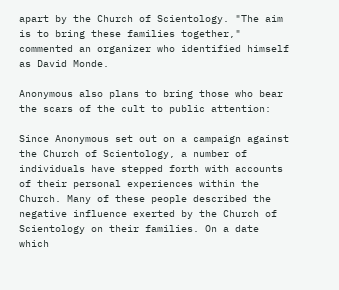apart by the Church of Scientology. "The aim is to bring these families together," commented an organizer who identified himself as David Monde.

Anonymous also plans to bring those who bear the scars of the cult to public attention:

Since Anonymous set out on a campaign against the Church of Scientology, a number of individuals have stepped forth with accounts of their personal experiences within the Church. Many of these people described the negative influence exerted by the Church of Scientology on their families. On a date which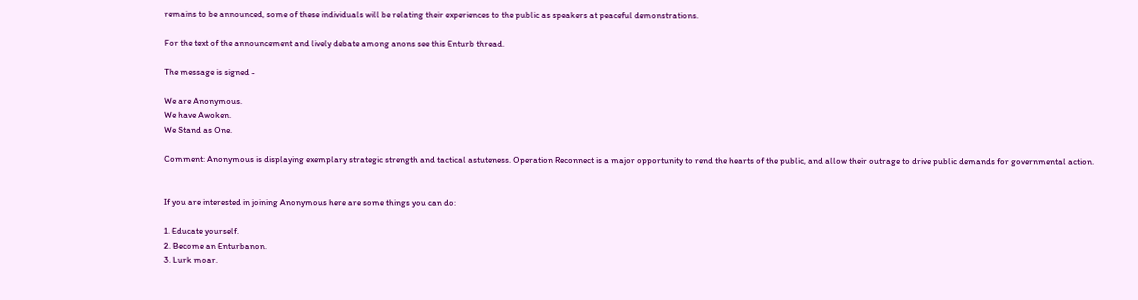remains to be announced, some of these individuals will be relating their experiences to the public as speakers at peaceful demonstrations.

For the text of the announcement and lively debate among anons see this Enturb thread.

The message is signed -

We are Anonymous.
We have Awoken.
We Stand as One.

Comment: Anonymous is displaying exemplary strategic strength and tactical astuteness. Operation Reconnect is a major opportunity to rend the hearts of the public, and allow their outrage to drive public demands for governmental action.


If you are interested in joining Anonymous here are some things you can do:

1. Educate yourself.
2. Become an Enturbanon.
3. Lurk moar.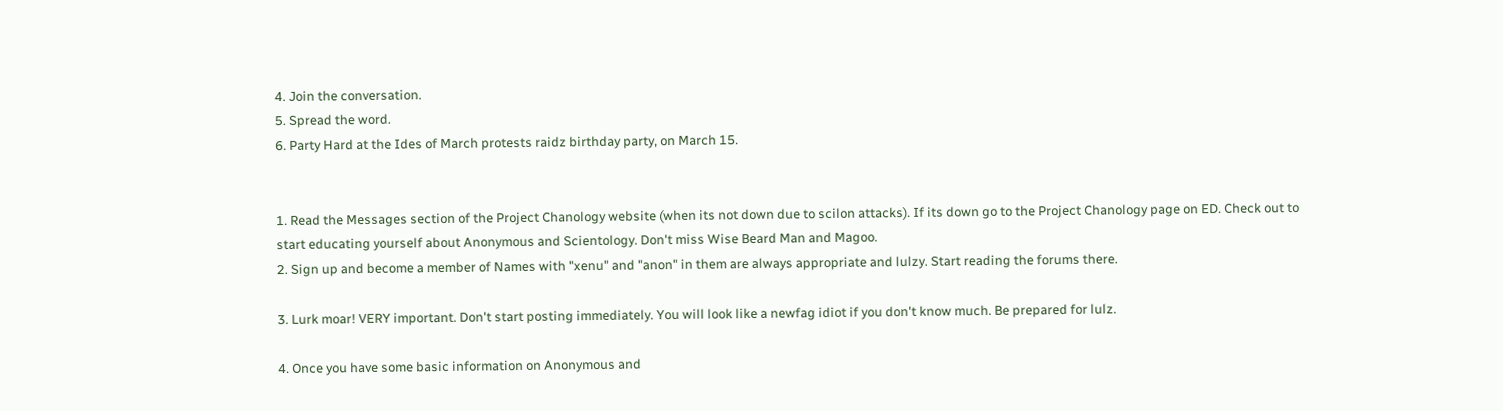4. Join the conversation.
5. Spread the word.
6. Party Hard at the Ides of March protests raidz birthday party, on March 15.


1. Read the Messages section of the Project Chanology website (when its not down due to scilon attacks). If its down go to the Project Chanology page on ED. Check out to start educating yourself about Anonymous and Scientology. Don't miss Wise Beard Man and Magoo.
2. Sign up and become a member of Names with "xenu" and "anon" in them are always appropriate and lulzy. Start reading the forums there.

3. Lurk moar! VERY important. Don't start posting immediately. You will look like a newfag idiot if you don't know much. Be prepared for lulz.

4. Once you have some basic information on Anonymous and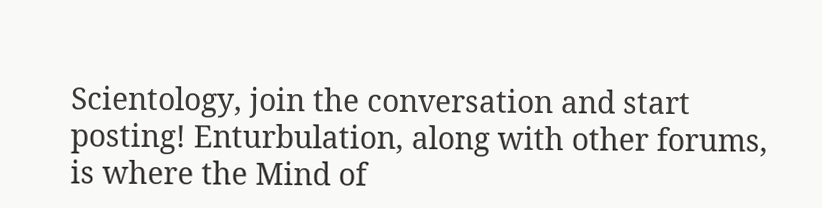Scientology, join the conversation and start posting! Enturbulation, along with other forums, is where the Mind of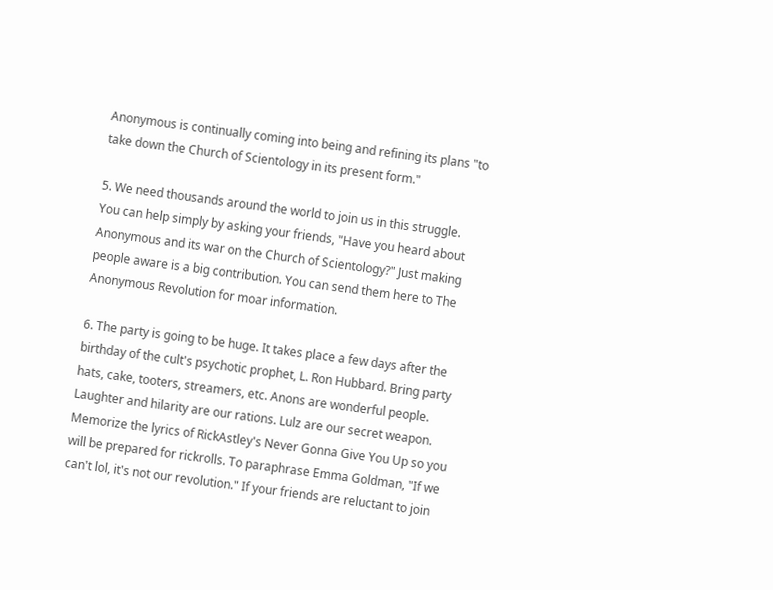Anonymous is continually coming into being and refining its plans "to take down the Church of Scientology in its present form."

5. We need thousands around the world to join us in this struggle. You can help simply by asking your friends, "Have you heard about Anonymous and its war on the Church of Scientology?" Just making people aware is a big contribution. You can send them here to The Anonymous Revolution for moar information.

6. The party is going to be huge. It takes place a few days after the birthday of the cult's psychotic prophet, L. Ron Hubbard. Bring party hats, cake, tooters, streamers, etc. Anons are wonderful people. Laughter and hilarity are our rations. Lulz are our secret weapon. Memorize the lyrics of RickAstley's Never Gonna Give You Up so you will be prepared for rickrolls. To paraphrase Emma Goldman, "If we can't lol, it's not our revolution." If your friends are reluctant to join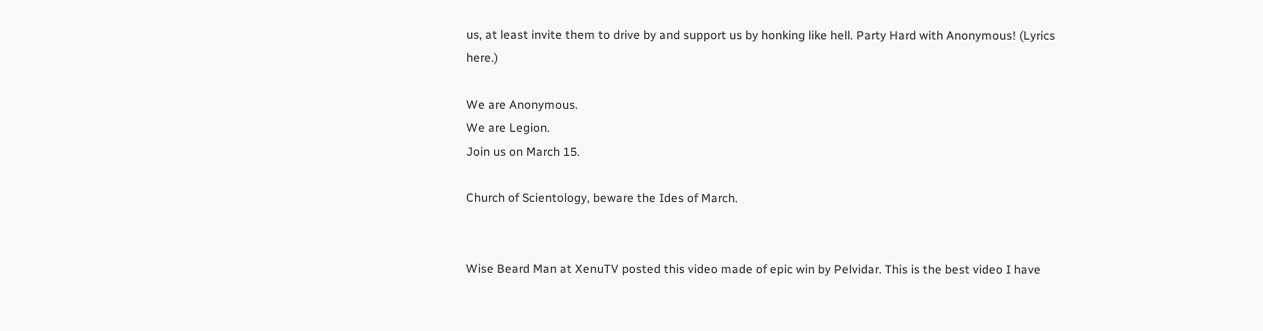us, at least invite them to drive by and support us by honking like hell. Party Hard with Anonymous! (Lyrics here.)

We are Anonymous.
We are Legion.
Join us on March 15.

Church of Scientology, beware the Ides of March.


Wise Beard Man at XenuTV posted this video made of epic win by Pelvidar. This is the best video I have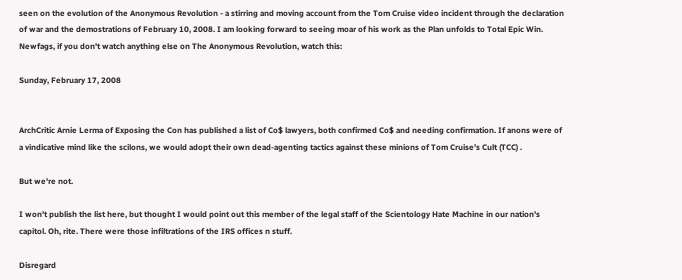seen on the evolution of the Anonymous Revolution - a stirring and moving account from the Tom Cruise video incident through the declaration of war and the demostrations of February 10, 2008. I am looking forward to seeing moar of his work as the Plan unfolds to Total Epic Win. Newfags, if you don't watch anything else on The Anonymous Revolution, watch this:

Sunday, February 17, 2008


ArchCritic Arnie Lerma of Exposing the Con has published a list of Co$ lawyers, both confirmed Co$ and needing confirmation. If anons were of a vindicative mind like the scilons, we would adopt their own dead-agenting tactics against these minions of Tom Cruise's Cult (TCC) .

But we're not.

I won't publish the list here, but thought I would point out this member of the legal staff of the Scientology Hate Machine in our nation's capitol. Oh, rite. There were those infiltrations of the IRS offices n stuff.

Disregard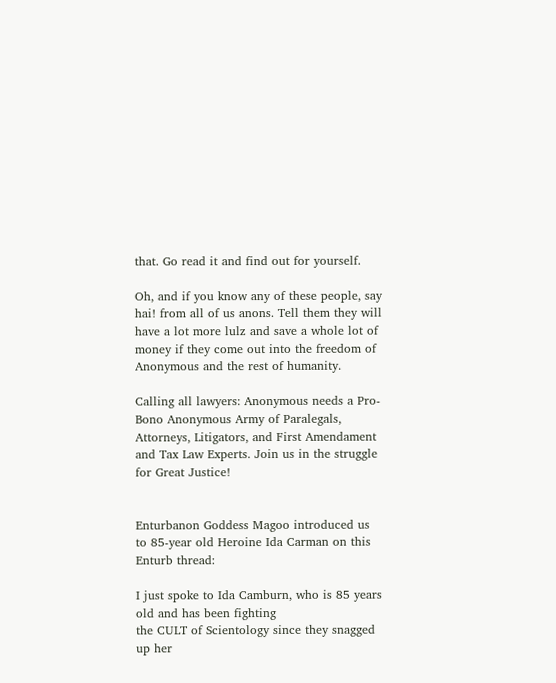that. Go read it and find out for yourself.

Oh, and if you know any of these people, say hai! from all of us anons. Tell them they will have a lot more lulz and save a whole lot of money if they come out into the freedom of Anonymous and the rest of humanity.

Calling all lawyers: Anonymous needs a Pro-Bono Anonymous Army of Paralegals, Attorneys, Litigators, and First Amendament and Tax Law Experts. Join us in the struggle for Great Justice!


Enturbanon Goddess Magoo introduced us to 85-year old Heroine Ida Carman on this Enturb thread:

I just spoke to Ida Camburn, who is 85 years old and has been fighting
the CULT of Scientology since they snagged up her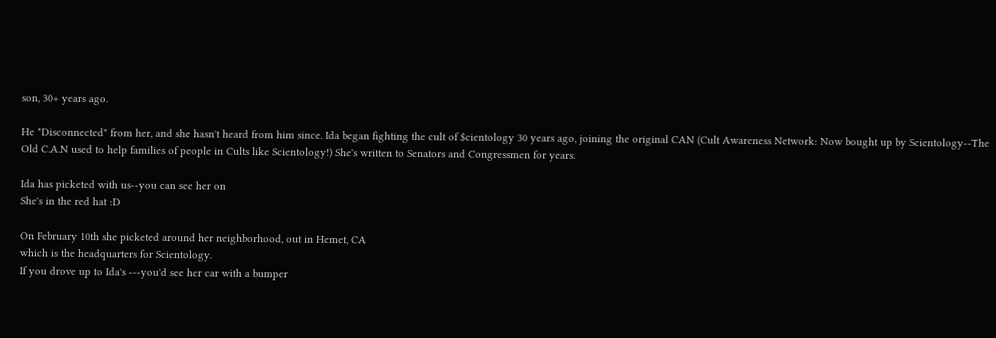son, 30+ years ago.

He "Disconnected" from her, and she hasn't heard from him since. Ida began fighting the cult of $cientology 30 years ago, joining the original CAN (Cult Awareness Network: Now bought up by Scientology--The Old C.A.N used to help families of people in Cults like Scientology!) She's written to Senators and Congressmen for years.

Ida has picketed with us--you can see her on
She's in the red hat :D

On February 10th she picketed around her neighborhood, out in Hemet, CA
which is the headquarters for Scientology.
If you drove up to Ida's ---you'd see her car with a bumper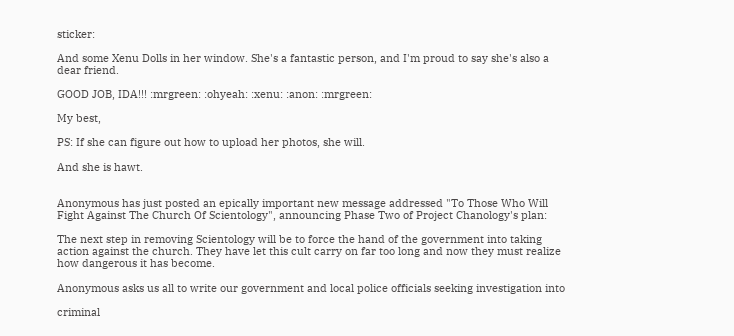sticker:

And some Xenu Dolls in her window. She's a fantastic person, and I'm proud to say she's also a dear friend.

GOOD JOB, IDA!!! :mrgreen: :ohyeah: :xenu: :anon: :mrgreen:

My best,

PS: If she can figure out how to upload her photos, she will.

And she is hawt.


Anonymous has just posted an epically important new message addressed "To Those Who Will Fight Against The Church Of Scientology", announcing Phase Two of Project Chanology's plan:

The next step in removing Scientology will be to force the hand of the government into taking action against the church. They have let this cult carry on far too long and now they must realize how dangerous it has become.

Anonymous asks us all to write our government and local police officials seeking investigation into

criminal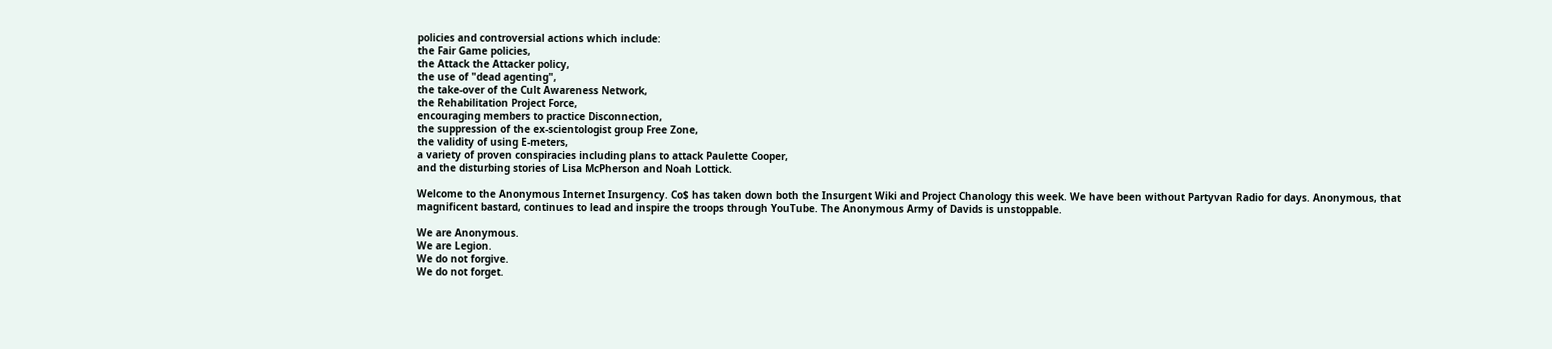policies and controversial actions which include:
the Fair Game policies,
the Attack the Attacker policy,
the use of "dead agenting",
the take-over of the Cult Awareness Network,
the Rehabilitation Project Force,
encouraging members to practice Disconnection,
the suppression of the ex-scientologist group Free Zone,
the validity of using E-meters,
a variety of proven conspiracies including plans to attack Paulette Cooper,
and the disturbing stories of Lisa McPherson and Noah Lottick.

Welcome to the Anonymous Internet Insurgency. Co$ has taken down both the Insurgent Wiki and Project Chanology this week. We have been without Partyvan Radio for days. Anonymous, that magnificent bastard, continues to lead and inspire the troops through YouTube. The Anonymous Army of Davids is unstoppable.

We are Anonymous.
We are Legion.
We do not forgive.
We do not forget.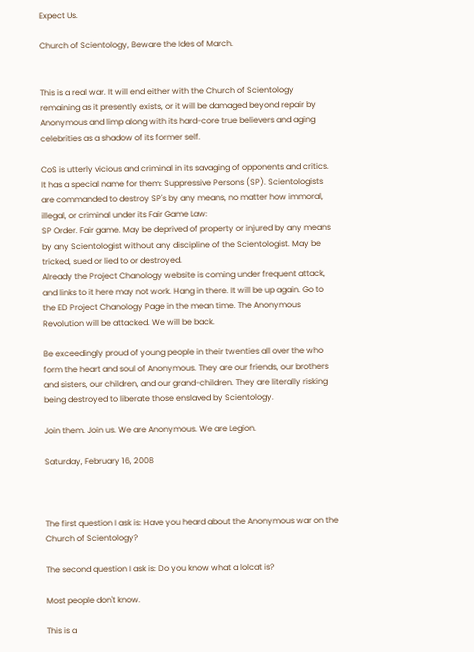Expect Us.

Church of Scientology, Beware the Ides of March.


This is a real war. It will end either with the Church of Scientology remaining as it presently exists, or it will be damaged beyond repair by Anonymous and limp along with its hard-core true believers and aging celebrities as a shadow of its former self.

CoS is utterly vicious and criminal in its savaging of opponents and critics. It has a special name for them: Suppressive Persons (SP). Scientologists are commanded to destroy SP's by any means, no matter how immoral, illegal, or criminal under its Fair Game Law:
SP Order. Fair game. May be deprived of property or injured by any means by any Scientologist without any discipline of the Scientologist. May be tricked, sued or lied to or destroyed.
Already the Project Chanology website is coming under frequent attack, and links to it here may not work. Hang in there. It will be up again. Go to the ED Project Chanology Page in the mean time. The Anonymous Revolution will be attacked. We will be back.

Be exceedingly proud of young people in their twenties all over the who form the heart and soul of Anonymous. They are our friends, our brothers and sisters, our children, and our grand-children. They are literally risking being destroyed to liberate those enslaved by Scientology.

Join them. Join us. We are Anonymous. We are Legion.

Saturday, February 16, 2008



The first question I ask is: Have you heard about the Anonymous war on the Church of Scientology?

The second question I ask is: Do you know what a lolcat is?

Most people don't know.

This is a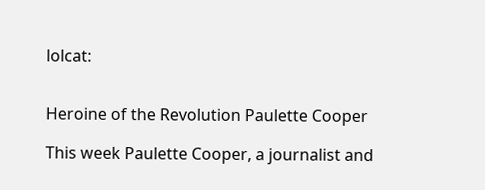lolcat:


Heroine of the Revolution Paulette Cooper

This week Paulette Cooper, a journalist and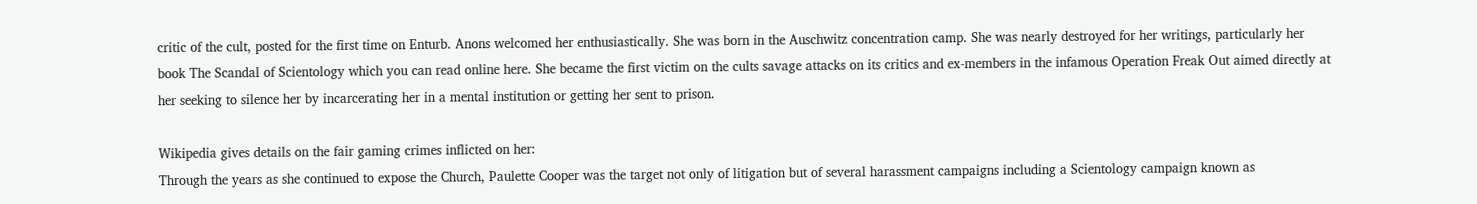critic of the cult, posted for the first time on Enturb. Anons welcomed her enthusiastically. She was born in the Auschwitz concentration camp. She was nearly destroyed for her writings, particularly her book The Scandal of Scientology which you can read online here. She became the first victim on the cults savage attacks on its critics and ex-members in the infamous Operation Freak Out aimed directly at her seeking to silence her by incarcerating her in a mental institution or getting her sent to prison.

Wikipedia gives details on the fair gaming crimes inflicted on her:
Through the years as she continued to expose the Church, Paulette Cooper was the target not only of litigation but of several harassment campaigns including a Scientology campaign known as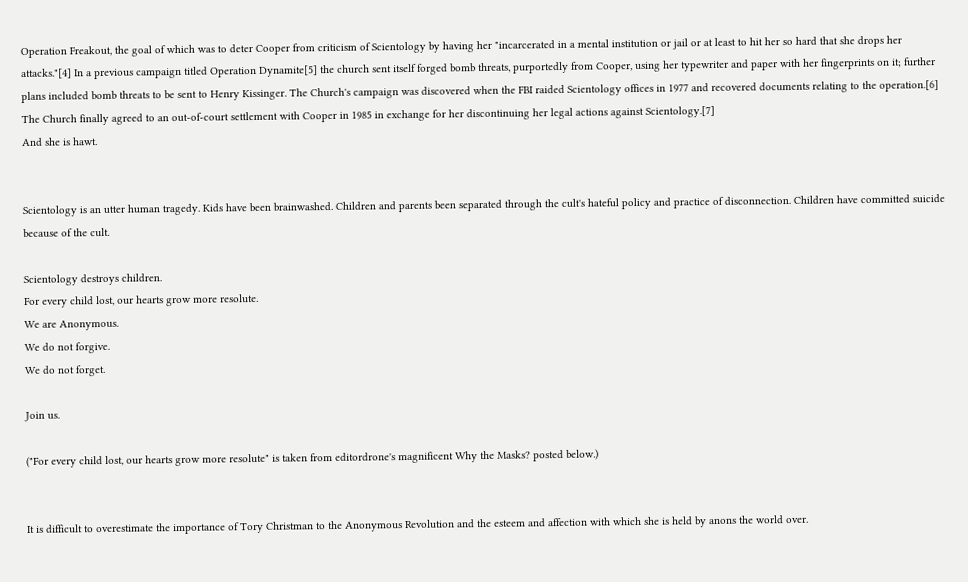Operation Freakout, the goal of which was to deter Cooper from criticism of Scientology by having her "incarcerated in a mental institution or jail or at least to hit her so hard that she drops her attacks."[4] In a previous campaign titled Operation Dynamite[5] the church sent itself forged bomb threats, purportedly from Cooper, using her typewriter and paper with her fingerprints on it; further plans included bomb threats to be sent to Henry Kissinger. The Church's campaign was discovered when the FBI raided Scientology offices in 1977 and recovered documents relating to the operation.[6] The Church finally agreed to an out-of-court settlement with Cooper in 1985 in exchange for her discontinuing her legal actions against Scientology.[7]
And she is hawt.


Scientology is an utter human tragedy. Kids have been brainwashed. Children and parents been separated through the cult's hateful policy and practice of disconnection. Children have committed suicide because of the cult.

Scientology destroys children.
For every child lost, our hearts grow more resolute.
We are Anonymous.
We do not forgive.
We do not forget.

Join us.

("For every child lost, our hearts grow more resolute" is taken from editordrone's magnificent Why the Masks? posted below.)


It is difficult to overestimate the importance of Tory Christman to the Anonymous Revolution and the esteem and affection with which she is held by anons the world over.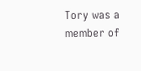Tory was a member of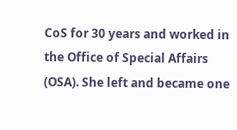CoS for 30 years and worked in the Office of Special Affairs (OSA). She left and became one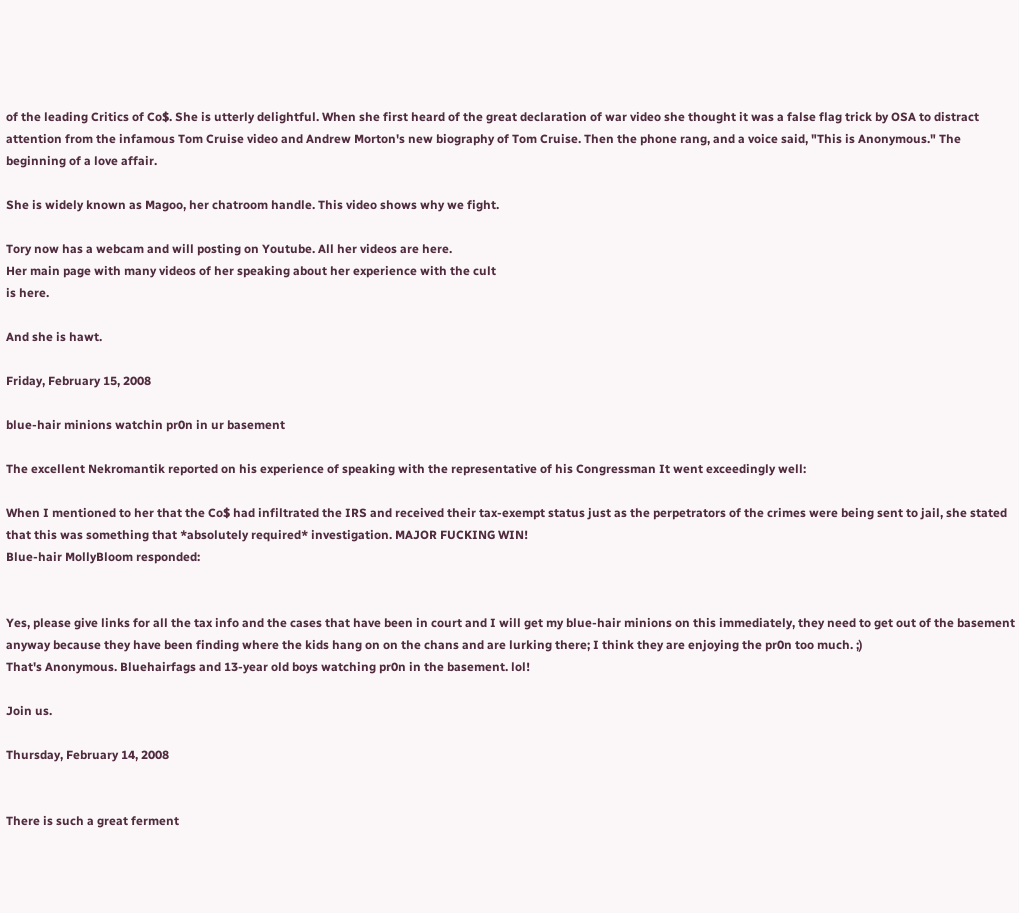of the leading Critics of Co$. She is utterly delightful. When she first heard of the great declaration of war video she thought it was a false flag trick by OSA to distract attention from the infamous Tom Cruise video and Andrew Morton's new biography of Tom Cruise. Then the phone rang, and a voice said, "This is Anonymous." The beginning of a love affair.

She is widely known as Magoo, her chatroom handle. This video shows why we fight.

Tory now has a webcam and will posting on Youtube. All her videos are here.
Her main page with many videos of her speaking about her experience with the cult
is here.

And she is hawt.

Friday, February 15, 2008

blue-hair minions watchin pr0n in ur basement

The excellent Nekromantik reported on his experience of speaking with the representative of his Congressman It went exceedingly well:

When I mentioned to her that the Co$ had infiltrated the IRS and received their tax-exempt status just as the perpetrators of the crimes were being sent to jail, she stated that this was something that *absolutely required* investigation. MAJOR FUCKING WIN!
Blue-hair MollyBloom responded:


Yes, please give links for all the tax info and the cases that have been in court and I will get my blue-hair minions on this immediately, they need to get out of the basement anyway because they have been finding where the kids hang on on the chans and are lurking there; I think they are enjoying the pr0n too much. ;)
That's Anonymous. Bluehairfags and 13-year old boys watching pr0n in the basement. lol!

Join us.

Thursday, February 14, 2008


There is such a great ferment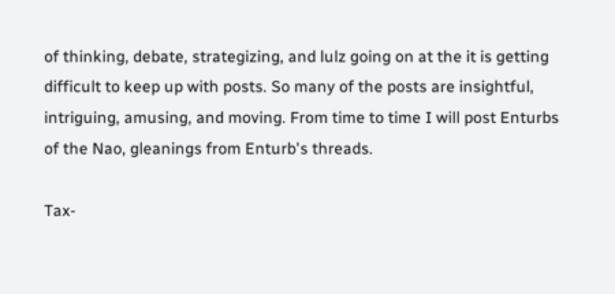of thinking, debate, strategizing, and lulz going on at the it is getting difficult to keep up with posts. So many of the posts are insightful, intriguing, amusing, and moving. From time to time I will post Enturbs of the Nao, gleanings from Enturb's threads.

Tax-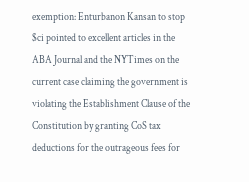exemption: Enturbanon Kansan to stop $ci pointed to excellent articles in the ABA Journal and the NYTimes on the current case claiming the government is violating the Establishment Clause of the Constitution by granting CoS tax deductions for the outrageous fees for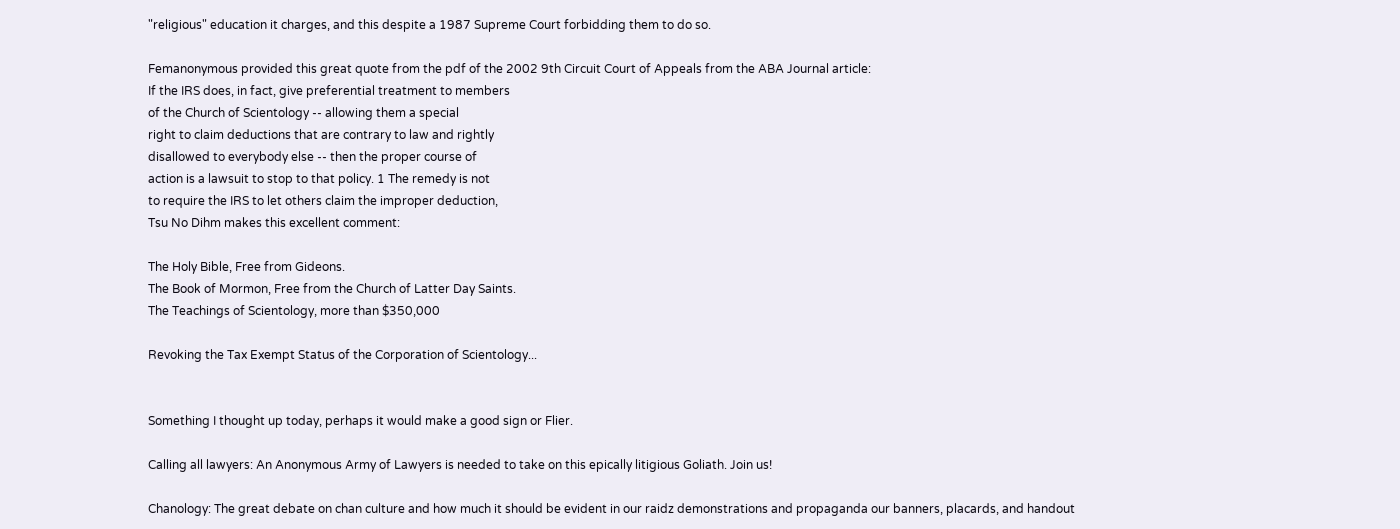"religious" education it charges, and this despite a 1987 Supreme Court forbidding them to do so.

Femanonymous provided this great quote from the pdf of the 2002 9th Circuit Court of Appeals from the ABA Journal article:
If the IRS does, in fact, give preferential treatment to members
of the Church of Scientology -- allowing them a special
right to claim deductions that are contrary to law and rightly
disallowed to everybody else -- then the proper course of
action is a lawsuit to stop to that policy. 1 The remedy is not
to require the IRS to let others claim the improper deduction,
Tsu No Dihm makes this excellent comment:

The Holy Bible, Free from Gideons.
The Book of Mormon, Free from the Church of Latter Day Saints.
The Teachings of Scientology, more than $350,000

Revoking the Tax Exempt Status of the Corporation of Scientology...


Something I thought up today, perhaps it would make a good sign or Flier.

Calling all lawyers: An Anonymous Army of Lawyers is needed to take on this epically litigious Goliath. Join us!

Chanology: The great debate on chan culture and how much it should be evident in our raidz demonstrations and propaganda our banners, placards, and handout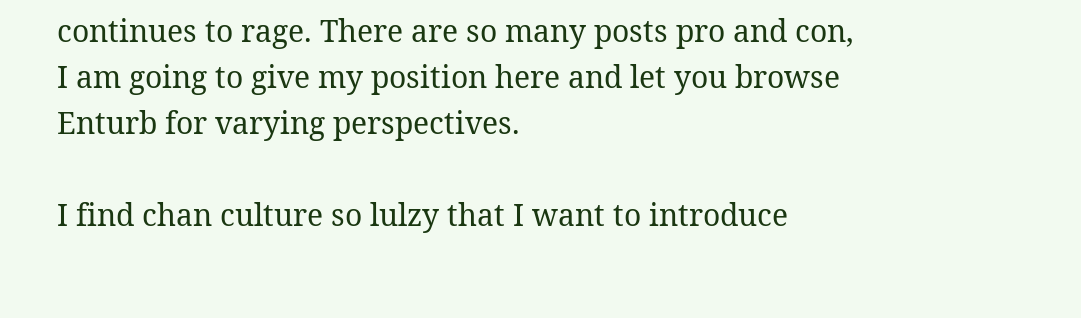continues to rage. There are so many posts pro and con, I am going to give my position here and let you browse Enturb for varying perspectives.

I find chan culture so lulzy that I want to introduce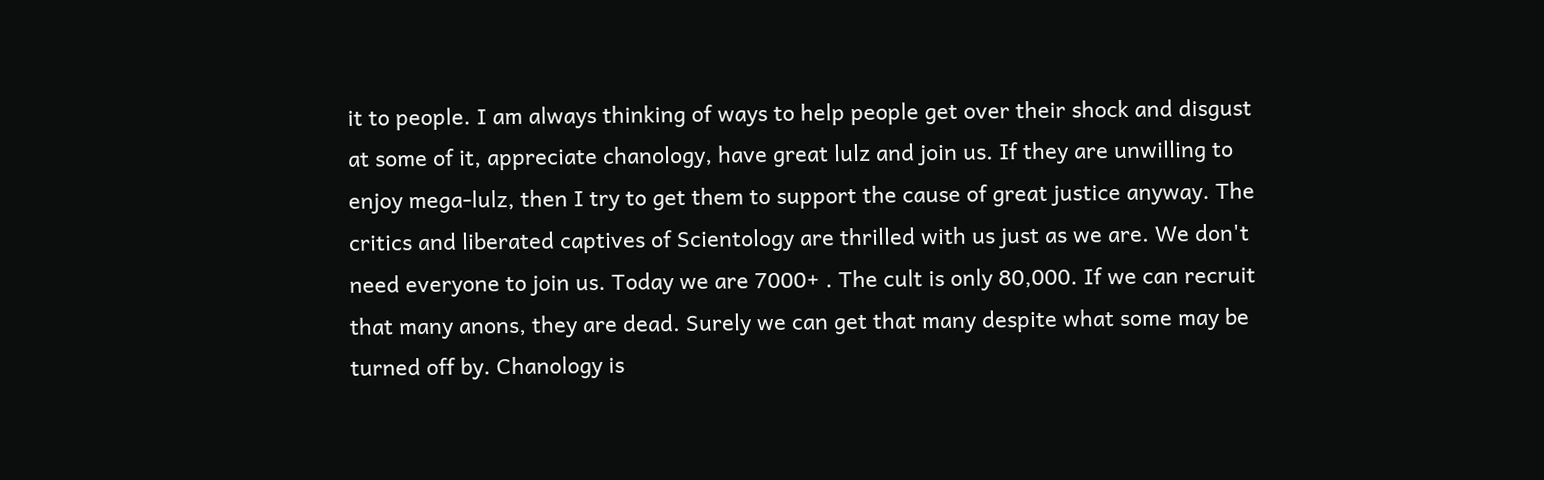it to people. I am always thinking of ways to help people get over their shock and disgust at some of it, appreciate chanology, have great lulz and join us. If they are unwilling to enjoy mega-lulz, then I try to get them to support the cause of great justice anyway. The critics and liberated captives of Scientology are thrilled with us just as we are. We don't need everyone to join us. Today we are 7000+ . The cult is only 80,000. If we can recruit that many anons, they are dead. Surely we can get that many despite what some may be turned off by. Chanology is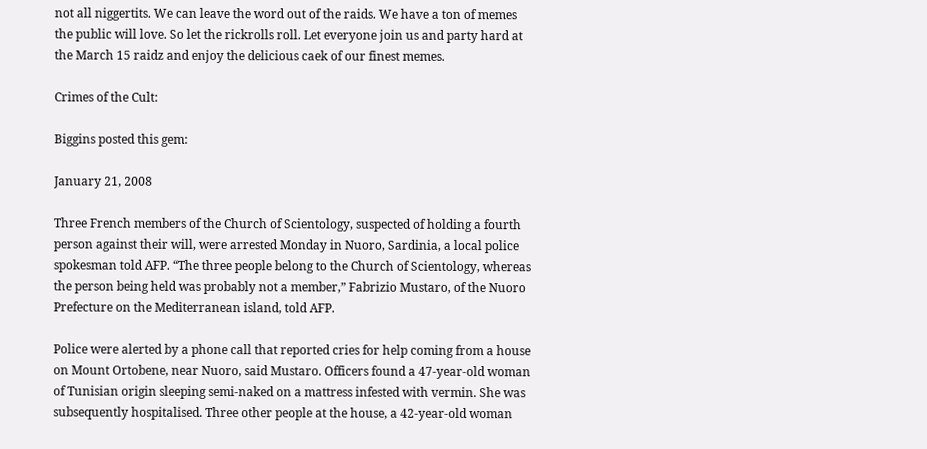not all niggertits. We can leave the word out of the raids. We have a ton of memes the public will love. So let the rickrolls roll. Let everyone join us and party hard at the March 15 raidz and enjoy the delicious caek of our finest memes.

Crimes of the Cult:

Biggins posted this gem:

January 21, 2008

Three French members of the Church of Scientology, suspected of holding a fourth person against their will, were arrested Monday in Nuoro, Sardinia, a local police spokesman told AFP. “The three people belong to the Church of Scientology, whereas the person being held was probably not a member,” Fabrizio Mustaro, of the Nuoro Prefecture on the Mediterranean island, told AFP.

Police were alerted by a phone call that reported cries for help coming from a house on Mount Ortobene, near Nuoro, said Mustaro. Officers found a 47-year-old woman of Tunisian origin sleeping semi-naked on a mattress infested with vermin. She was subsequently hospitalised. Three other people at the house, a 42-year-old woman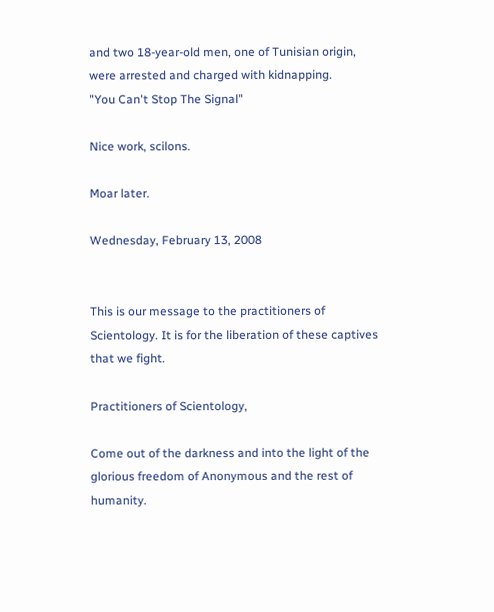and two 18-year-old men, one of Tunisian origin, were arrested and charged with kidnapping.
"You Can't Stop The Signal"

Nice work, scilons.

Moar later.

Wednesday, February 13, 2008


This is our message to the practitioners of Scientology. It is for the liberation of these captives that we fight.

Practitioners of Scientology,

Come out of the darkness and into the light of the glorious freedom of Anonymous and the rest of humanity.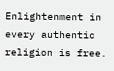Enlightenment in every authentic religion is free.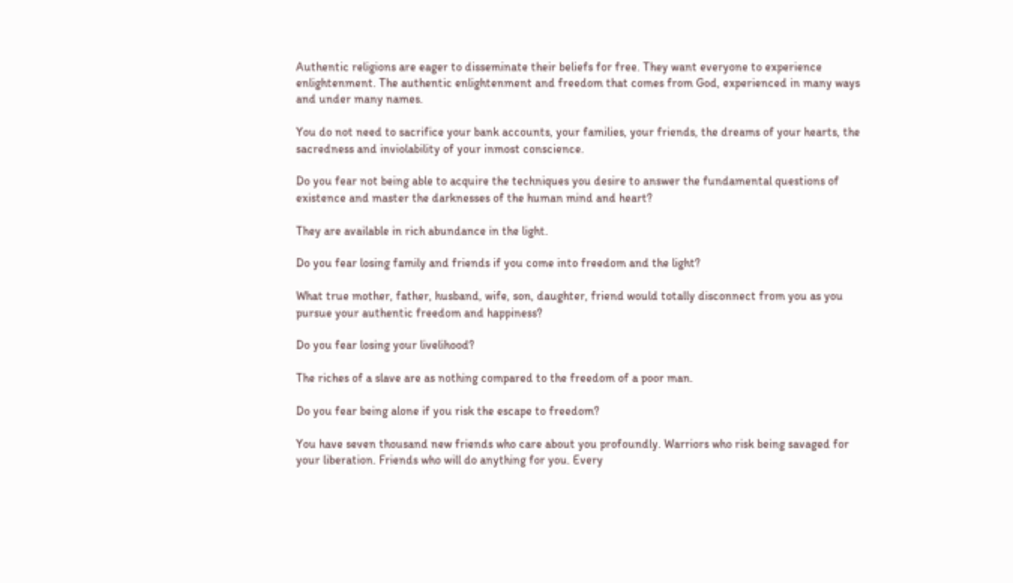Authentic religions are eager to disseminate their beliefs for free. They want everyone to experience enlightenment. The authentic enlightenment and freedom that comes from God, experienced in many ways and under many names.

You do not need to sacrifice your bank accounts, your families, your friends, the dreams of your hearts, the sacredness and inviolability of your inmost conscience.

Do you fear not being able to acquire the techniques you desire to answer the fundamental questions of existence and master the darknesses of the human mind and heart?

They are available in rich abundance in the light.

Do you fear losing family and friends if you come into freedom and the light?

What true mother, father, husband, wife, son, daughter, friend would totally disconnect from you as you pursue your authentic freedom and happiness?

Do you fear losing your livelihood?

The riches of a slave are as nothing compared to the freedom of a poor man.

Do you fear being alone if you risk the escape to freedom?

You have seven thousand new friends who care about you profoundly. Warriors who risk being savaged for your liberation. Friends who will do anything for you. Every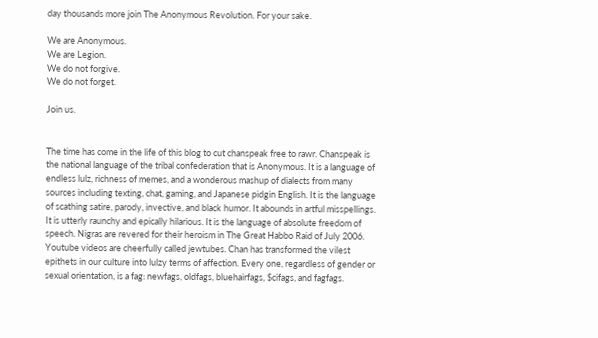day thousands more join The Anonymous Revolution. For your sake.

We are Anonymous.
We are Legion.
We do not forgive.
We do not forget.

Join us.


The time has come in the life of this blog to cut chanspeak free to rawr. Chanspeak is the national language of the tribal confederation that is Anonymous. It is a language of endless lulz, richness of memes, and a wonderous mashup of dialects from many sources including texting, chat, gaming, and Japanese pidgin English. It is the language of scathing satire, parody, invective, and black humor. It abounds in artful misspellings. It is utterly raunchy and epically hilarious. It is the language of absolute freedom of speech. Nigras are revered for their heroism in The Great Habbo Raid of July 2006. Youtube videos are cheerfully called jewtubes. Chan has transformed the vilest epithets in our culture into lulzy terms of affection. Every one, regardless of gender or sexual orientation, is a fag: newfags, oldfags, bluehairfags, $cifags, and fagfags.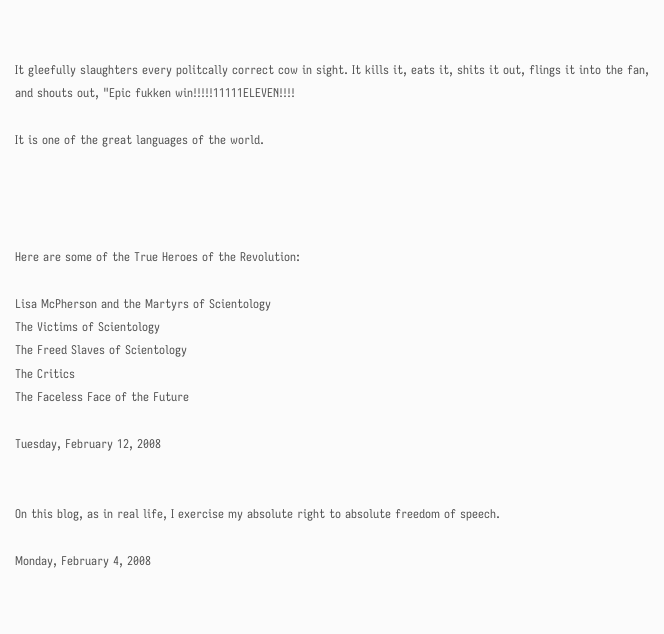It gleefully slaughters every politcally correct cow in sight. It kills it, eats it, shits it out, flings it into the fan, and shouts out, "Epic fukken win!!!!!11111ELEVEN!!!!

It is one of the great languages of the world.




Here are some of the True Heroes of the Revolution:

Lisa McPherson and the Martyrs of Scientology
The Victims of Scientology
The Freed Slaves of Scientology
The Critics
The Faceless Face of the Future

Tuesday, February 12, 2008


On this blog, as in real life, I exercise my absolute right to absolute freedom of speech.

Monday, February 4, 2008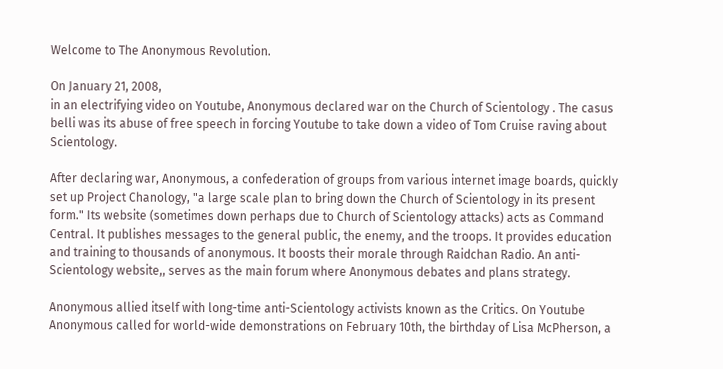Welcome to The Anonymous Revolution.

On January 21, 2008,
in an electrifying video on Youtube, Anonymous declared war on the Church of Scientology . The casus belli was its abuse of free speech in forcing Youtube to take down a video of Tom Cruise raving about Scientology.

After declaring war, Anonymous, a confederation of groups from various internet image boards, quickly set up Project Chanology, "a large scale plan to bring down the Church of Scientology in its present form." Its website (sometimes down perhaps due to Church of Scientology attacks) acts as Command Central. It publishes messages to the general public, the enemy, and the troops. It provides education and training to thousands of anonymous. It boosts their morale through Raidchan Radio. An anti-Scientology website,, serves as the main forum where Anonymous debates and plans strategy.

Anonymous allied itself with long-time anti-Scientology activists known as the Critics. On Youtube Anonymous called for world-wide demonstrations on February 10th, the birthday of Lisa McPherson, a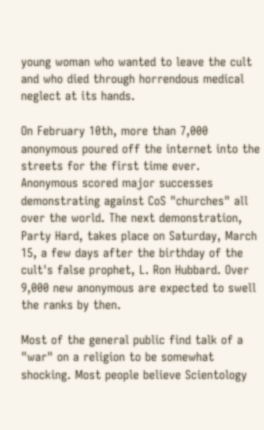young woman who wanted to leave the cult and who died through horrendous medical neglect at its hands.

On February 10th, more than 7,000 anonymous poured off the internet into the streets for the first time ever. Anonymous scored major successes demonstrating against CoS "churches" all over the world. The next demonstration, Party Hard, takes place on Saturday, March 15, a few days after the birthday of the cult's false prophet, L. Ron Hubbard. Over 9,000 new anonymous are expected to swell the ranks by then.

Most of the general public find talk of a "war" on a religion to be somewhat shocking. Most people believe Scientology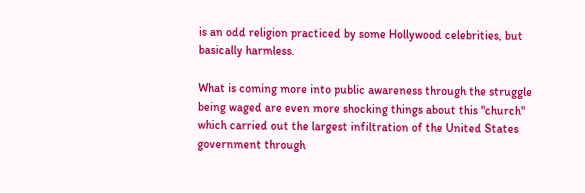is an odd religion practiced by some Hollywood celebrities, but basically harmless.

What is coming more into public awareness through the struggle being waged are even more shocking things about this "church" which carried out the largest infiltration of the United States government through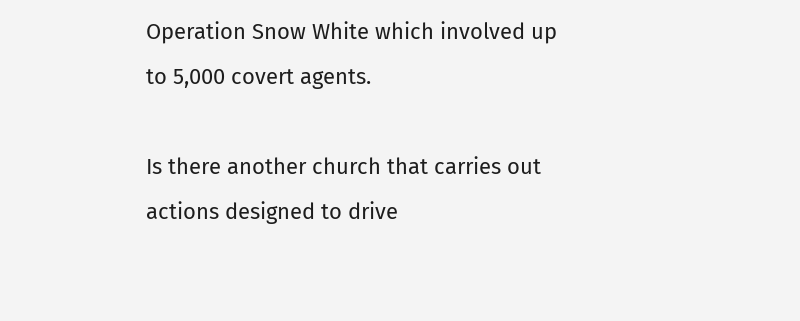Operation Snow White which involved up to 5,000 covert agents.

Is there another church that carries out actions designed to drive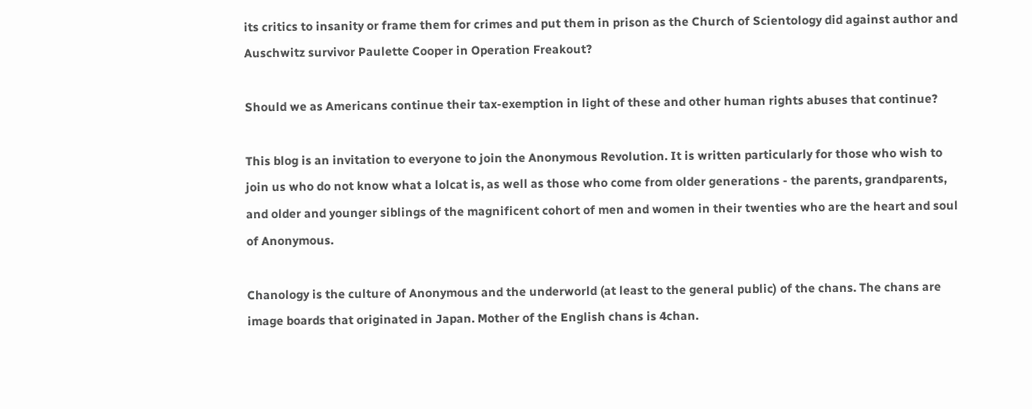its critics to insanity or frame them for crimes and put them in prison as the Church of Scientology did against author and Auschwitz survivor Paulette Cooper in Operation Freakout?

Should we as Americans continue their tax-exemption in light of these and other human rights abuses that continue?

This blog is an invitation to everyone to join the Anonymous Revolution. It is written particularly for those who wish to join us who do not know what a lolcat is, as well as those who come from older generations - the parents, grandparents, and older and younger siblings of the magnificent cohort of men and women in their twenties who are the heart and soul of Anonymous.

Chanology is the culture of Anonymous and the underworld (at least to the general public) of the chans. The chans are image boards that originated in Japan. Mother of the English chans is 4chan.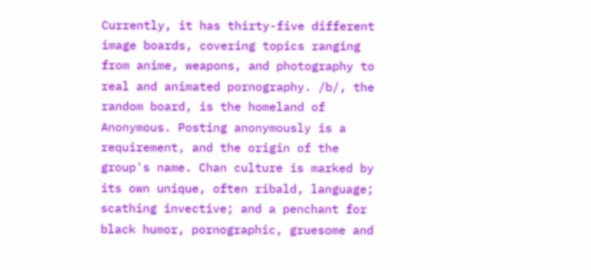Currently, it has thirty-five different image boards, covering topics ranging from anime, weapons, and photography to real and animated pornography. /b/, the random board, is the homeland of Anonymous. Posting anonymously is a requirement, and the origin of the group's name. Chan culture is marked by its own unique, often ribald, language; scathing invective; and a penchant for black humor, pornographic, gruesome and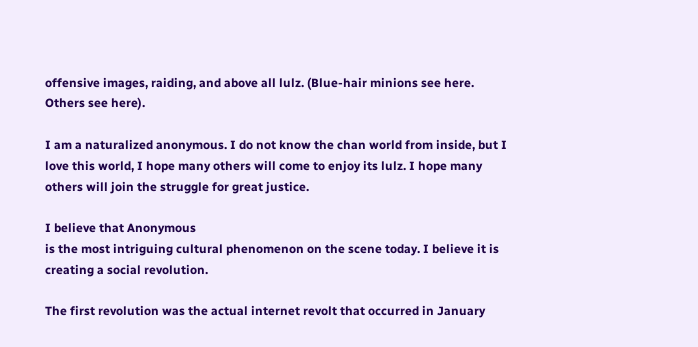offensive images, raiding, and above all lulz. (Blue-hair minions see here. Others see here).

I am a naturalized anonymous. I do not know the chan world from inside, but I love this world, I hope many others will come to enjoy its lulz. I hope many
others will join the struggle for great justice.

I believe that Anonymous
is the most intriguing cultural phenomenon on the scene today. I believe it is creating a social revolution.

The first revolution was the actual internet revolt that occurred in January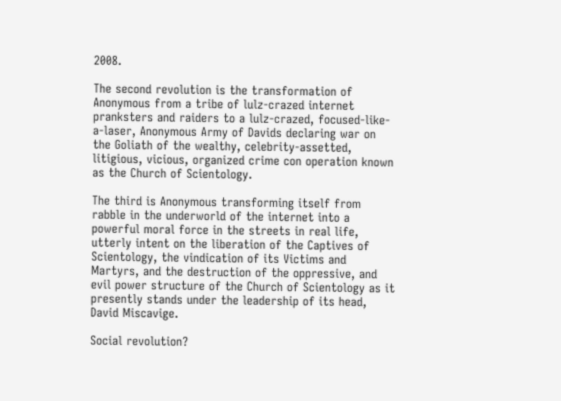2008.

The second revolution is the transformation of Anonymous from a tribe of lulz-crazed internet pranksters and raiders to a lulz-crazed, focused-like-a-laser, Anonymous Army of Davids declaring war on the Goliath of the wealthy, celebrity-assetted, litigious, vicious, organized crime con operation known as the Church of Scientology.

The third is Anonymous transforming itself from rabble in the underworld of the internet into a powerful moral force in the streets in real life, utterly intent on the liberation of the Captives of Scientology, the vindication of its Victims and Martyrs, and the destruction of the oppressive, and evil power structure of the Church of Scientology as it presently stands under the leadership of its head, David Miscavige.

Social revolution?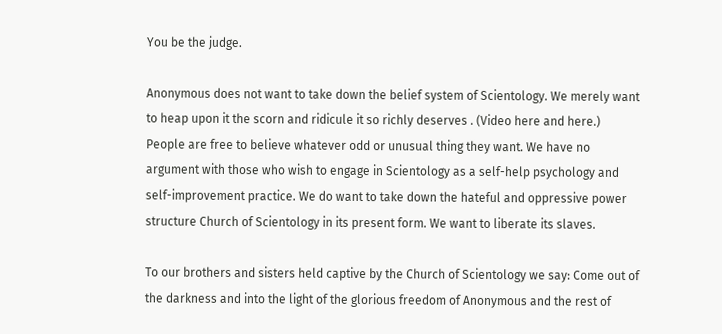You be the judge.

Anonymous does not want to take down the belief system of Scientology. We merely want to heap upon it the scorn and ridicule it so richly deserves . (Video here and here.) People are free to believe whatever odd or unusual thing they want. We have no argument with those who wish to engage in Scientology as a self-help psychology and self-improvement practice. We do want to take down the hateful and oppressive power structure Church of Scientology in its present form. We want to liberate its slaves.

To our brothers and sisters held captive by the Church of Scientology we say: Come out of the darkness and into the light of the glorious freedom of Anonymous and the rest of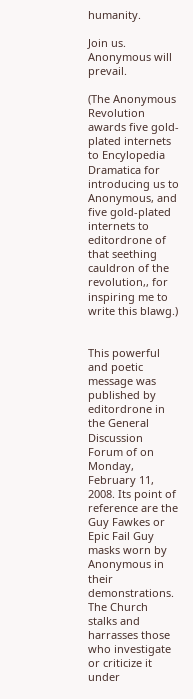humanity.

Join us. Anonymous will prevail.

(The Anonymous Revolution awards five gold-plated internets to Encylopedia Dramatica for introducing us to Anonymous, and five gold-plated internets to editordrone of that seething cauldron of the revolution,, for inspiring me to write this blawg.)


This powerful and poetic
message was published by editordrone in the General Discussion Forum of on Monday, February 11, 2008. Its point of reference are the Guy Fawkes or Epic Fail Guy masks worn by Anonymous in their demonstrations. The Church stalks and harrasses those who investigate or criticize it under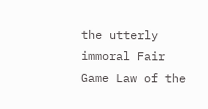the utterly immoral Fair Game Law of the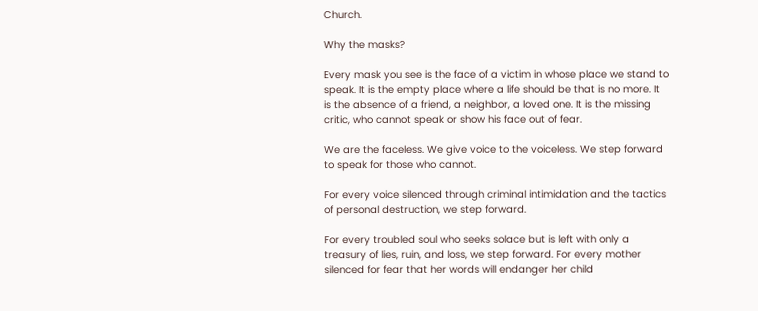Church.

Why the masks?

Every mask you see is the face of a victim in whose place we stand to speak. It is the empty place where a life should be that is no more. It is the absence of a friend, a neighbor, a loved one. It is the missing critic, who cannot speak or show his face out of fear.

We are the faceless. We give voice to the voiceless. We step forward to speak for those who cannot.

For every voice silenced through criminal intimidation and the tactics of personal destruction, we step forward.

For every troubled soul who seeks solace but is left with only a treasury of lies, ruin, and loss, we step forward. For every mother silenced for fear that her words will endanger her child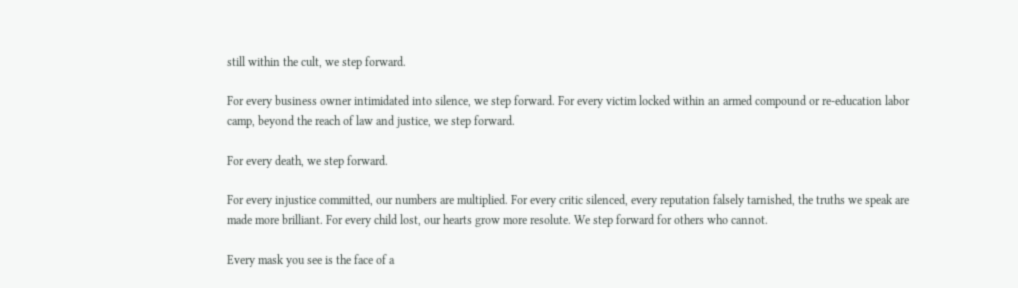still within the cult, we step forward.

For every business owner intimidated into silence, we step forward. For every victim locked within an armed compound or re-education labor camp, beyond the reach of law and justice, we step forward.

For every death, we step forward.

For every injustice committed, our numbers are multiplied. For every critic silenced, every reputation falsely tarnished, the truths we speak are made more brilliant. For every child lost, our hearts grow more resolute. We step forward for others who cannot.

Every mask you see is the face of a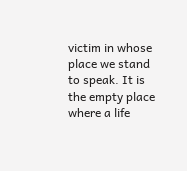victim in whose place we stand to speak. It is the empty place where a life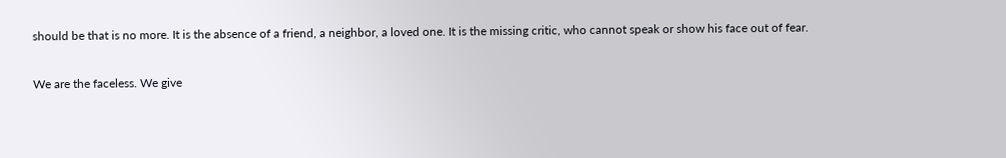should be that is no more. It is the absence of a friend, a neighbor, a loved one. It is the missing critic, who cannot speak or show his face out of fear.

We are the faceless. We give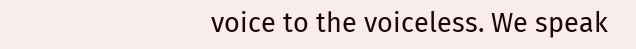voice to the voiceless. We speak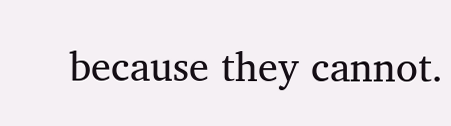because they cannot.